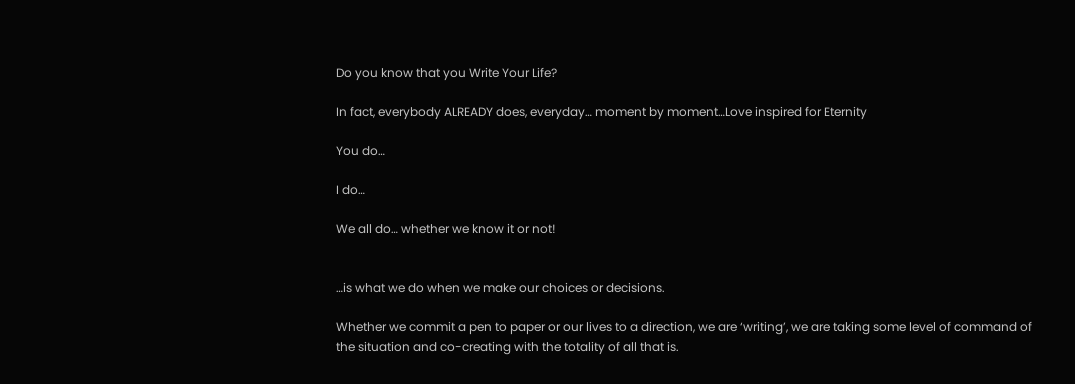Do you know that you Write Your Life?

In fact, everybody ALREADY does, everyday… moment by moment…Love inspired for Eternity

You do…

I do…

We all do… whether we know it or not!


…is what we do when we make our choices or decisions.

Whether we commit a pen to paper or our lives to a direction, we are ‘writing’, we are taking some level of command of the situation and co-creating with the totality of all that is.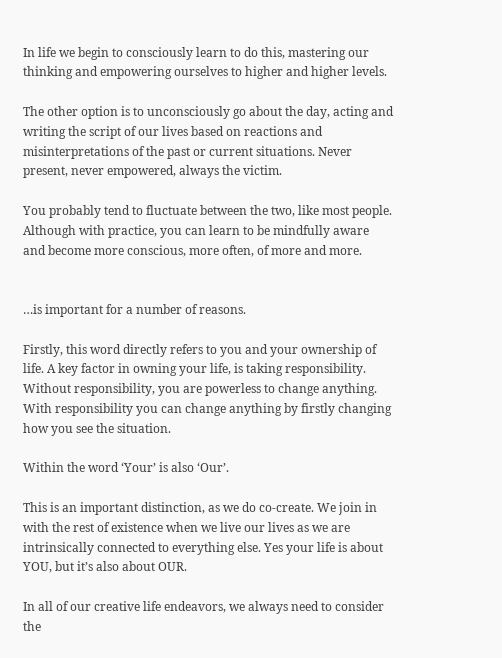In life we begin to consciously learn to do this, mastering our thinking and empowering ourselves to higher and higher levels.

The other option is to unconsciously go about the day, acting and writing the script of our lives based on reactions and misinterpretations of the past or current situations. Never present, never empowered, always the victim.

You probably tend to fluctuate between the two, like most people. Although with practice, you can learn to be mindfully aware and become more conscious, more often, of more and more.


…is important for a number of reasons.

Firstly, this word directly refers to you and your ownership of life. A key factor in owning your life, is taking responsibility. Without responsibility, you are powerless to change anything. With responsibility you can change anything by firstly changing how you see the situation.

Within the word ‘Your’ is also ‘Our’.

This is an important distinction, as we do co-create. We join in with the rest of existence when we live our lives as we are intrinsically connected to everything else. Yes your life is about YOU, but it’s also about OUR.

In all of our creative life endeavors, we always need to consider the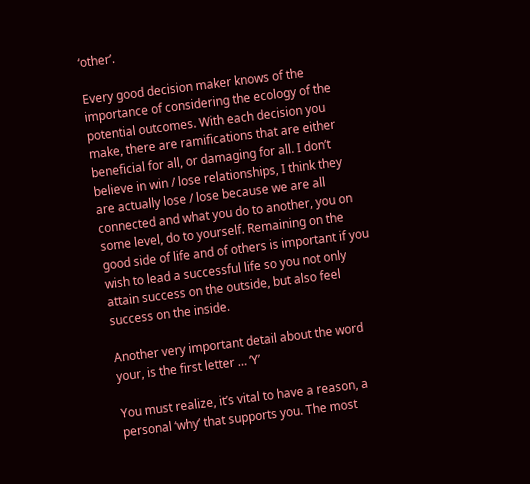‘other’.

Every good decision maker knows of the importance of considering the ecology of the potential outcomes. With each decision you make, there are ramifications that are either beneficial for all, or damaging for all. I don’t believe in win / lose relationships, I think they are actually lose / lose because we are all connected and what you do to another, you on some level, do to yourself. Remaining on the good side of life and of others is important if you wish to lead a successful life so you not only attain success on the outside, but also feel success on the inside.

Another very important detail about the word your, is the first letter … ‘Y’

You must realize, it’s vital to have a reason, a personal ‘why’ that supports you. The most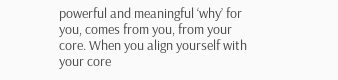powerful and meaningful ‘why’ for you, comes from you, from your core. When you align yourself with your core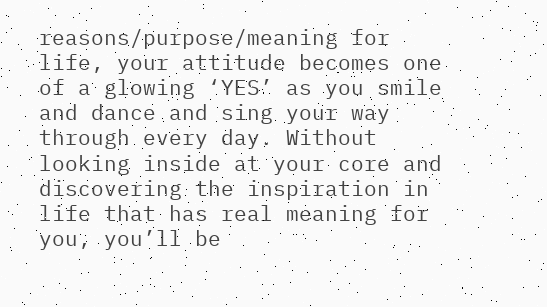reasons/purpose/meaning for life, your attitude becomes one of a glowing ‘YES’ as you smile and dance and sing your way through every day. Without looking inside at your core and discovering the inspiration in life that has real meaning for you, you’ll be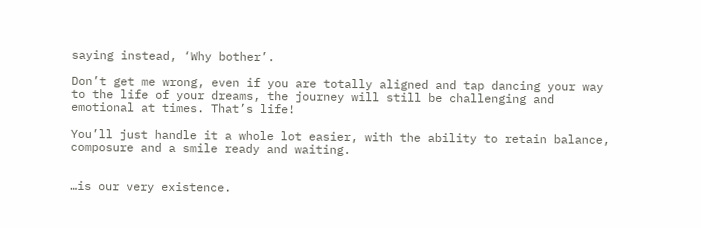saying instead, ‘Why bother’.

Don’t get me wrong, even if you are totally aligned and tap dancing your way to the life of your dreams, the journey will still be challenging and emotional at times. That’s life!

You’ll just handle it a whole lot easier, with the ability to retain balance, composure and a smile ready and waiting.


…is our very existence.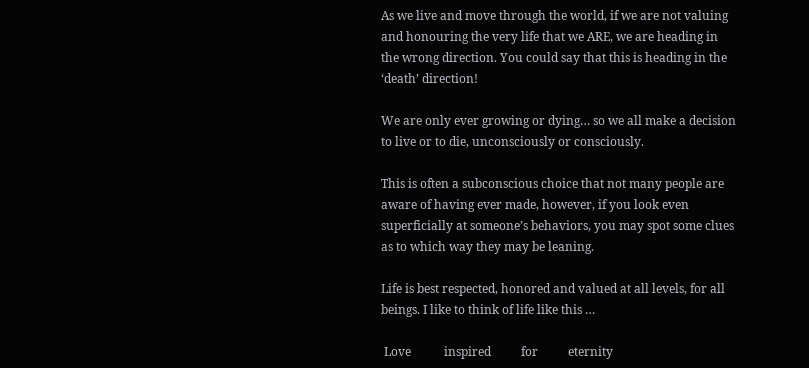As we live and move through the world, if we are not valuing and honouring the very life that we ARE, we are heading in the wrong direction. You could say that this is heading in the ‘death’ direction!

We are only ever growing or dying… so we all make a decision to live or to die, unconsciously or consciously.

This is often a subconscious choice that not many people are aware of having ever made, however, if you look even superficially at someone’s behaviors, you may spot some clues as to which way they may be leaning.

Life is best respected, honored and valued at all levels, for all beings. I like to think of life like this …

 Love           inspired          for          eternity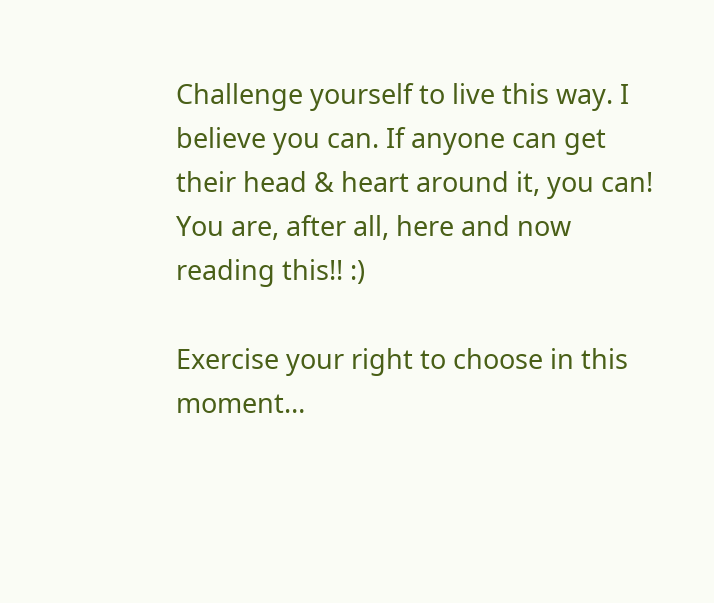Challenge yourself to live this way. I believe you can. If anyone can get their head & heart around it, you can! You are, after all, here and now reading this!! :)

Exercise your right to choose in this moment…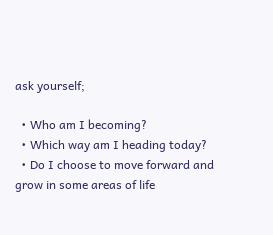ask yourself;

  • Who am I becoming?
  • Which way am I heading today?
  • Do I choose to move forward and grow in some areas of life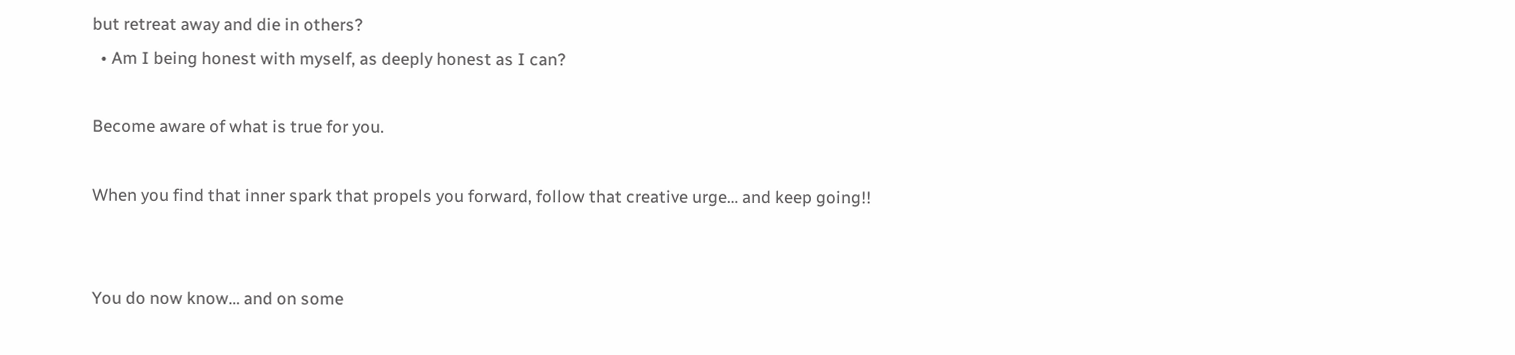but retreat away and die in others?
  • Am I being honest with myself, as deeply honest as I can?

Become aware of what is true for you.

When you find that inner spark that propels you forward, follow that creative urge… and keep going!!


You do now know… and on some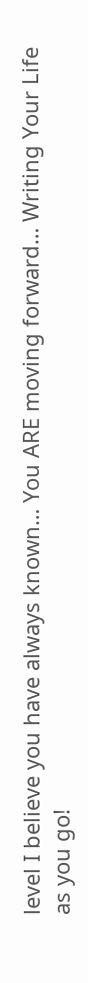level I believe you have always known… You ARE moving forward… Writing Your Life as you go!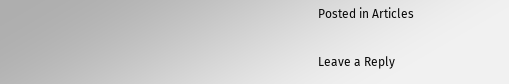Posted in Articles

Leave a Reply